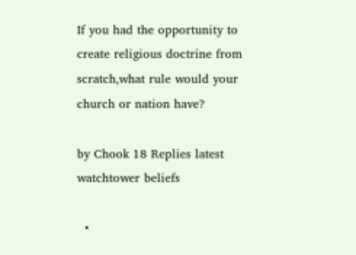If you had the opportunity to create religious doctrine from scratch,what rule would your church or nation have?

by Chook 18 Replies latest watchtower beliefs

  •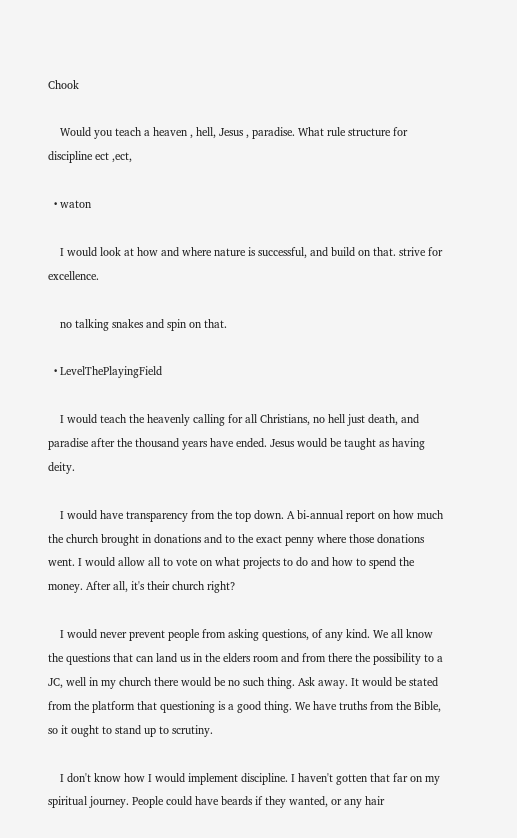Chook

    Would you teach a heaven , hell, Jesus , paradise. What rule structure for discipline ect ,ect,

  • waton

    I would look at how and where nature is successful, and build on that. strive for excellence.

    no talking snakes and spin on that.

  • LevelThePlayingField

    I would teach the heavenly calling for all Christians, no hell just death, and paradise after the thousand years have ended. Jesus would be taught as having deity.

    I would have transparency from the top down. A bi-annual report on how much the church brought in donations and to the exact penny where those donations went. I would allow all to vote on what projects to do and how to spend the money. After all, it's their church right?

    I would never prevent people from asking questions, of any kind. We all know the questions that can land us in the elders room and from there the possibility to a JC, well in my church there would be no such thing. Ask away. It would be stated from the platform that questioning is a good thing. We have truths from the Bible, so it ought to stand up to scrutiny.

    I don't know how I would implement discipline. I haven't gotten that far on my spiritual journey. People could have beards if they wanted, or any hair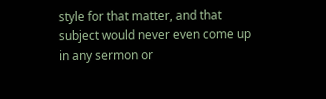style for that matter, and that subject would never even come up in any sermon or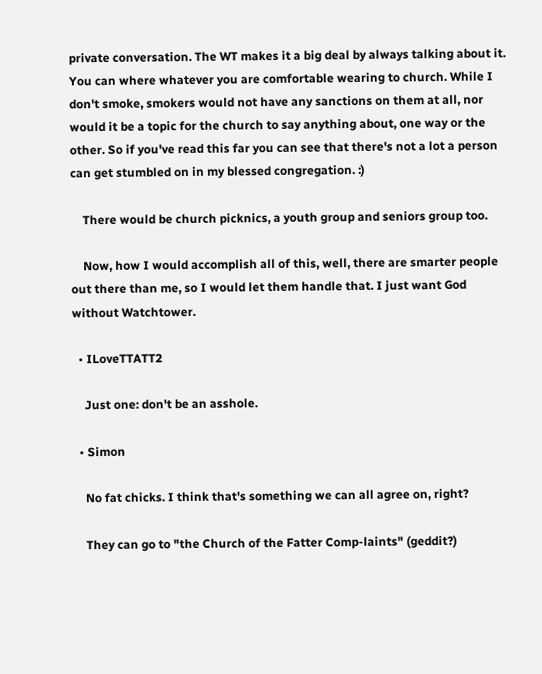private conversation. The WT makes it a big deal by always talking about it. You can where whatever you are comfortable wearing to church. While I don't smoke, smokers would not have any sanctions on them at all, nor would it be a topic for the church to say anything about, one way or the other. So if you've read this far you can see that there's not a lot a person can get stumbled on in my blessed congregation. :)

    There would be church picknics, a youth group and seniors group too.

    Now, how I would accomplish all of this, well, there are smarter people out there than me, so I would let them handle that. I just want God without Watchtower.

  • ILoveTTATT2

    Just one: don't be an asshole.

  • Simon

    No fat chicks. I think that's something we can all agree on, right?

    They can go to "the Church of the Fatter Comp-laints" (geddit?)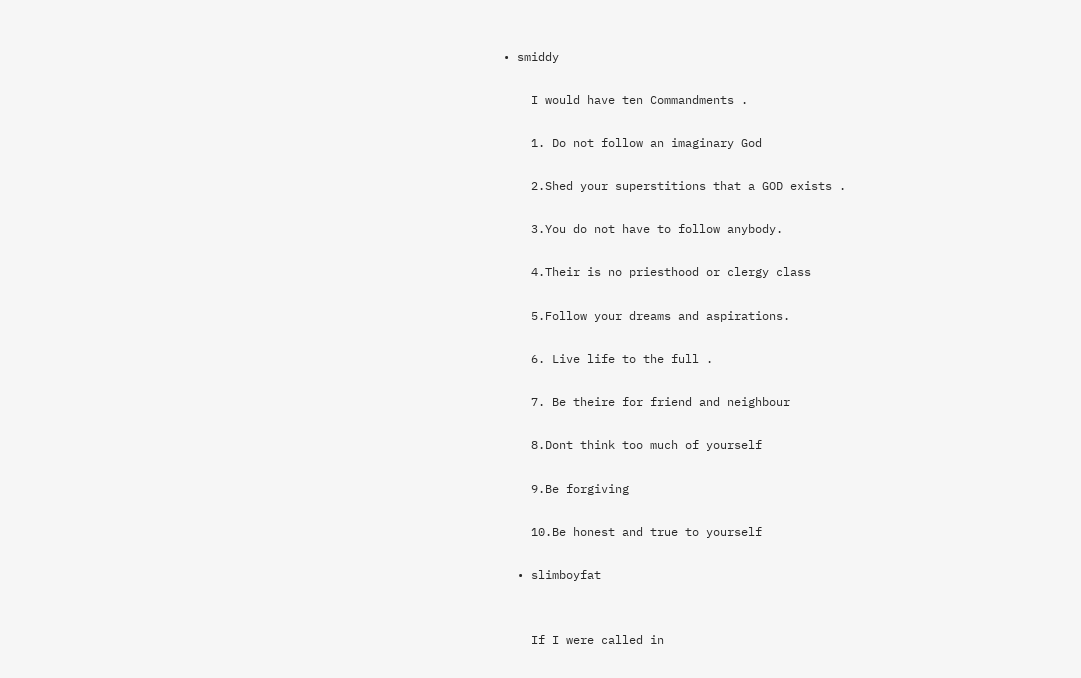• smiddy

    I would have ten Commandments .

    1. Do not follow an imaginary God

    2.Shed your superstitions that a GOD exists .

    3.You do not have to follow anybody.

    4.Their is no priesthood or clergy class

    5.Follow your dreams and aspirations.

    6. Live life to the full .

    7. Be theire for friend and neighbour

    8.Dont think too much of yourself

    9.Be forgiving

    10.Be honest and true to yourself

  • slimboyfat


    If I were called in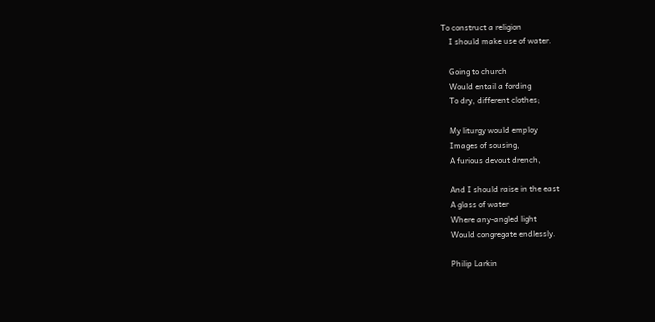To construct a religion
    I should make use of water.

    Going to church
    Would entail a fording
    To dry, different clothes;

    My liturgy would employ
    Images of sousing,
    A furious devout drench,

    And I should raise in the east
    A glass of water
    Where any-angled light
    Would congregate endlessly.

    Philip Larkin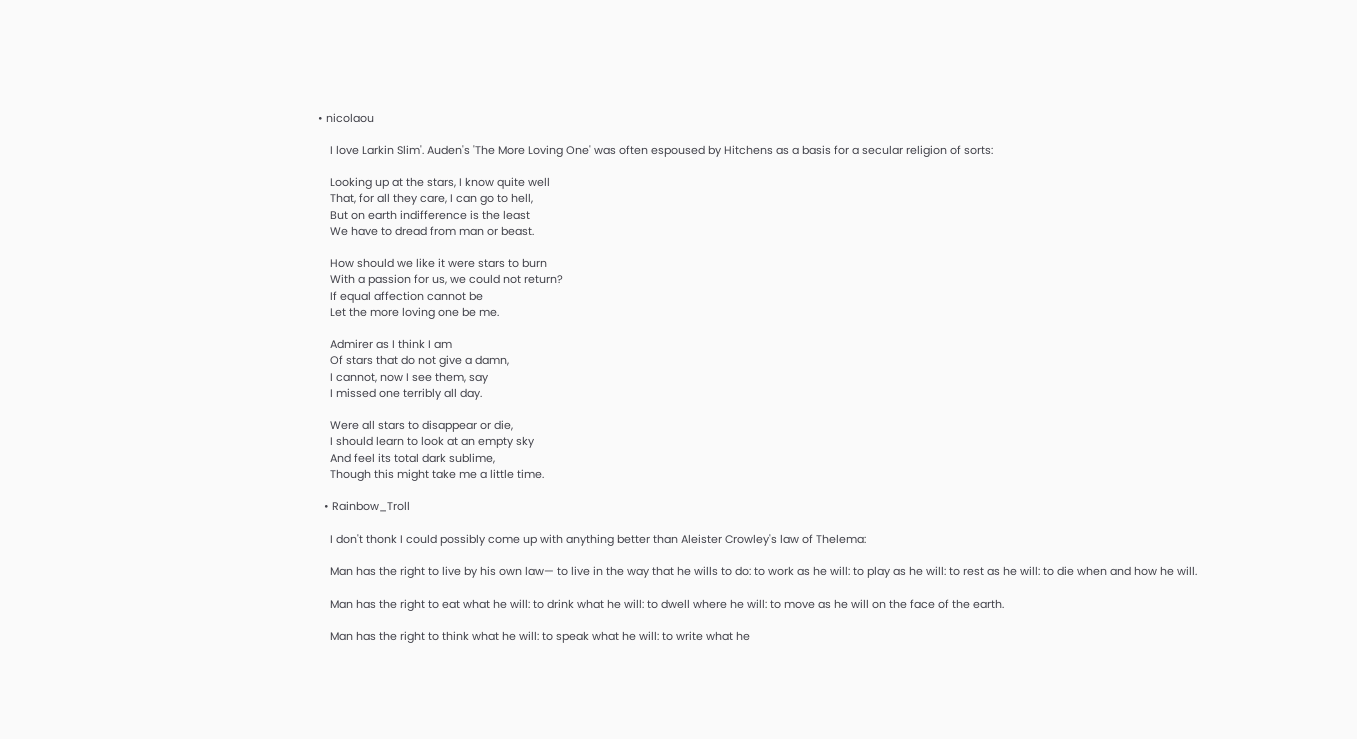• nicolaou

    I love Larkin Slim'. Auden's 'The More Loving One' was often espoused by Hitchens as a basis for a secular religion of sorts:

    Looking up at the stars, I know quite well
    That, for all they care, I can go to hell,
    But on earth indifference is the least
    We have to dread from man or beast.

    How should we like it were stars to burn
    With a passion for us, we could not return?
    If equal affection cannot be
    Let the more loving one be me.

    Admirer as I think I am
    Of stars that do not give a damn,
    I cannot, now I see them, say
    I missed one terribly all day.

    Were all stars to disappear or die,
    I should learn to look at an empty sky
    And feel its total dark sublime,
    Though this might take me a little time.

  • Rainbow_Troll

    I don't thonk I could possibly come up with anything better than Aleister Crowley's law of Thelema:

    Man has the right to live by his own law— to live in the way that he wills to do: to work as he will: to play as he will: to rest as he will: to die when and how he will.

    Man has the right to eat what he will: to drink what he will: to dwell where he will: to move as he will on the face of the earth.

    Man has the right to think what he will: to speak what he will: to write what he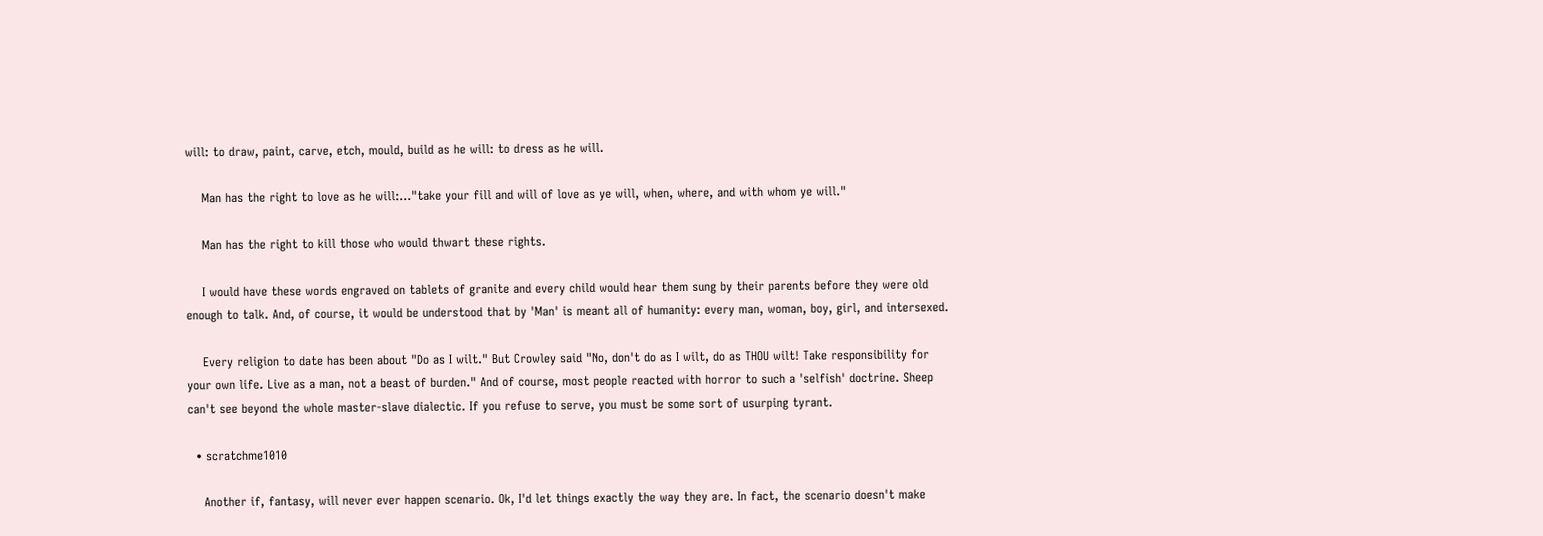will: to draw, paint, carve, etch, mould, build as he will: to dress as he will.

    Man has the right to love as he will:…"take your fill and will of love as ye will, when, where, and with whom ye will."

    Man has the right to kill those who would thwart these rights.

    I would have these words engraved on tablets of granite and every child would hear them sung by their parents before they were old enough to talk. And, of course, it would be understood that by 'Man' is meant all of humanity: every man, woman, boy, girl, and intersexed.

    Every religion to date has been about "Do as I wilt." But Crowley said "No, don't do as I wilt, do as THOU wilt! Take responsibility for your own life. Live as a man, not a beast of burden." And of course, most people reacted with horror to such a 'selfish' doctrine. Sheep can't see beyond the whole master-slave dialectic. If you refuse to serve, you must be some sort of usurping tyrant.

  • scratchme1010

    Another if, fantasy, will never ever happen scenario. Ok, I'd let things exactly the way they are. In fact, the scenario doesn't make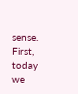sense. First, today we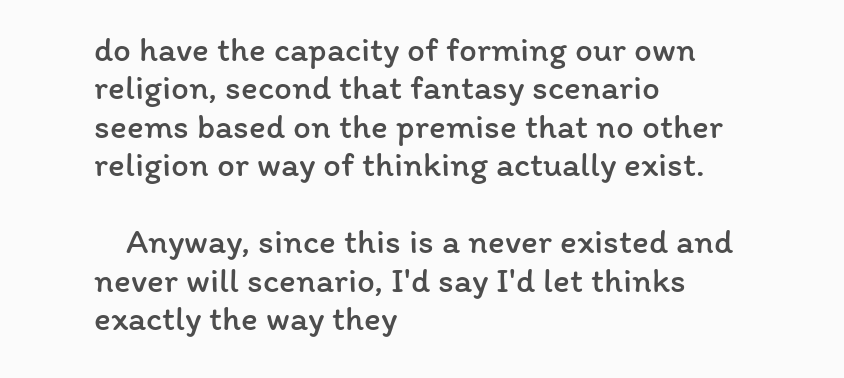do have the capacity of forming our own religion, second that fantasy scenario seems based on the premise that no other religion or way of thinking actually exist.

    Anyway, since this is a never existed and never will scenario, I'd say I'd let thinks exactly the way they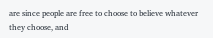are since people are free to choose to believe whatever they choose, and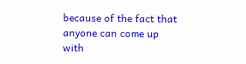because of the fact that anyone can come up with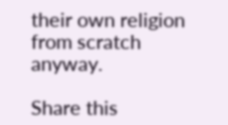their own religion from scratch anyway.

Share this